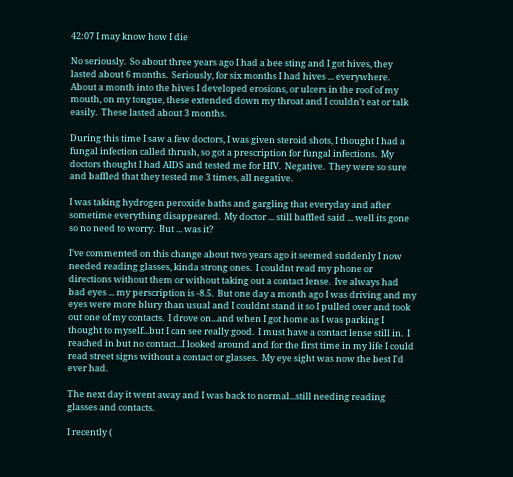42:07 I may know how I die

No seriously.  So about three years ago I had a bee sting and I got hives, they lasted about 6 months.  Seriously, for six months I had hives ... everywhere.  About a month into the hives I developed erosions, or ulcers in the roof of my mouth, on my tongue, these extended down my throat and I couldn't eat or talk easily.  These lasted about 3 months.

During this time I saw a few doctors, I was given steroid shots, I thought I had a fungal infection called thrush, so got a prescription for fungal infections.  My doctors thought I had AIDS and tested me for HIV.  Negative.  They were so sure and baffled that they tested me 3 times, all negative.

I was taking hydrogen peroxide baths and gargling that everyday and after sometime everything disappeared.  My doctor ... still baffled said ... well its gone so no need to worry.  But ... was it?

I've commented on this change about two years ago it seemed suddenly I now needed reading glasses, kinda strong ones.  I couldnt read my phone or directions without them or without taking out a contact lense.  Ive always had bad eyes ... my perscription is -8.5.  But one day a month ago I was driving and my eyes were more blury than usual and I couldnt stand it so I pulled over and took out one of my contacts.  I drove on...and when I got home as I was parking I thought to myself...but I can see really good.  I must have a contact lense still in.  I reached in but no contact...I looked around and for the first time in my life I could read street signs without a contact or glasses.  My eye sight was now the best I'd ever had.

The next day it went away and I was back to normal...still needing reading glasses and contacts.

I recently (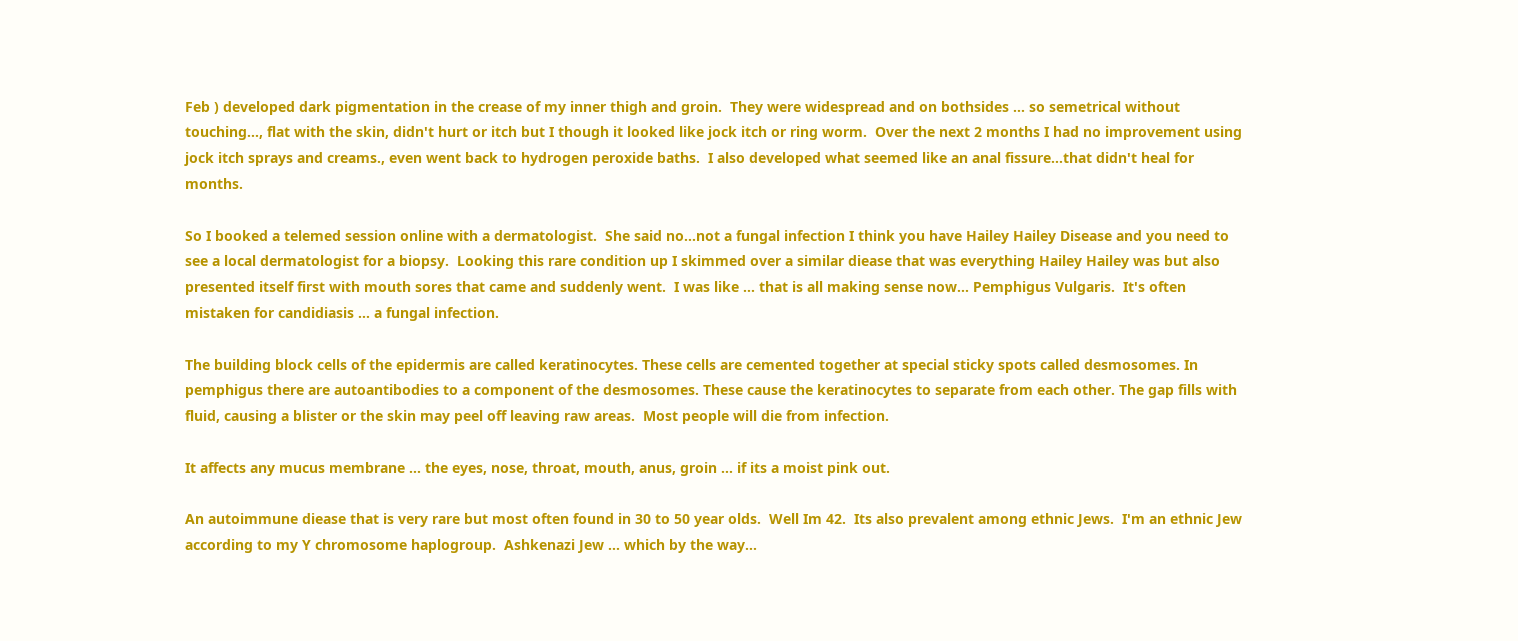Feb ) developed dark pigmentation in the crease of my inner thigh and groin.  They were widespread and on bothsides ... so semetrical without touching..., flat with the skin, didn't hurt or itch but I though it looked like jock itch or ring worm.  Over the next 2 months I had no improvement using jock itch sprays and creams., even went back to hydrogen peroxide baths.  I also developed what seemed like an anal fissure...that didn't heal for months.

So I booked a telemed session online with a dermatologist.  She said no...not a fungal infection I think you have Hailey Hailey Disease and you need to see a local dermatologist for a biopsy.  Looking this rare condition up I skimmed over a similar diease that was everything Hailey Hailey was but also presented itself first with mouth sores that came and suddenly went.  I was like ... that is all making sense now... Pemphigus Vulgaris.  It's often mistaken for candidiasis ... a fungal infection.

The building block cells of the epidermis are called keratinocytes. These cells are cemented together at special sticky spots called desmosomes. In pemphigus there are autoantibodies to a component of the desmosomes. These cause the keratinocytes to separate from each other. The gap fills with fluid, causing a blister or the skin may peel off leaving raw areas.  Most people will die from infection.

It affects any mucus membrane ... the eyes, nose, throat, mouth, anus, groin ... if its a moist pink out.

An autoimmune diease that is very rare but most often found in 30 to 50 year olds.  Well Im 42.  Its also prevalent among ethnic Jews.  I'm an ethnic Jew according to my Y chromosome haplogroup.  Ashkenazi Jew ... which by the way...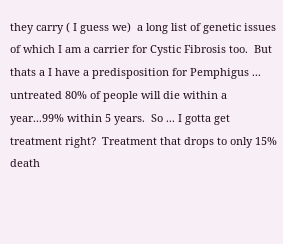they carry ( I guess we)  a long list of genetic issues of which I am a carrier for Cystic Fibrosis too.  But thats a I have a predisposition for Pemphigus ... untreated 80% of people will die within a year...99% within 5 years.  So ... I gotta get treatment right?  Treatment that drops to only 15% death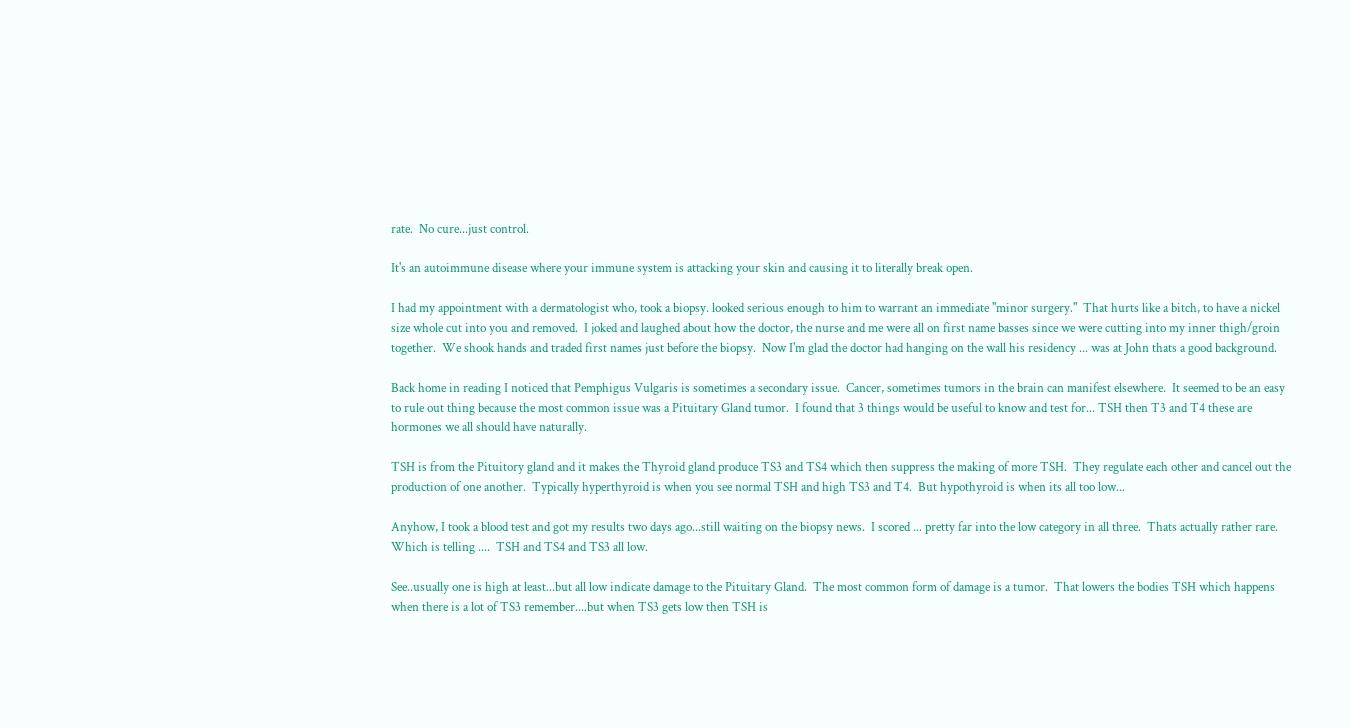rate.  No cure...just control.

It's an autoimmune disease where your immune system is attacking your skin and causing it to literally break open.

I had my appointment with a dermatologist who, took a biopsy. looked serious enough to him to warrant an immediate "minor surgery."  That hurts like a bitch, to have a nickel size whole cut into you and removed.  I joked and laughed about how the doctor, the nurse and me were all on first name basses since we were cutting into my inner thigh/groin together.  We shook hands and traded first names just before the biopsy.  Now I'm glad the doctor had hanging on the wall his residency ... was at John thats a good background.

Back home in reading I noticed that Pemphigus Vulgaris is sometimes a secondary issue.  Cancer, sometimes tumors in the brain can manifest elsewhere.  It seemed to be an easy to rule out thing because the most common issue was a Pituitary Gland tumor.  I found that 3 things would be useful to know and test for... TSH then T3 and T4 these are hormones we all should have naturally.

TSH is from the Pituitory gland and it makes the Thyroid gland produce TS3 and TS4 which then suppress the making of more TSH.  They regulate each other and cancel out the production of one another.  Typically hyperthyroid is when you see normal TSH and high TS3 and T4.  But hypothyroid is when its all too low...

Anyhow, I took a blood test and got my results two days ago...still waiting on the biopsy news.  I scored ... pretty far into the low category in all three.  Thats actually rather rare.  Which is telling ....  TSH and TS4 and TS3 all low.

See..usually one is high at least...but all low indicate damage to the Pituitary Gland.  The most common form of damage is a tumor.  That lowers the bodies TSH which happens when there is a lot of TS3 remember....but when TS3 gets low then TSH is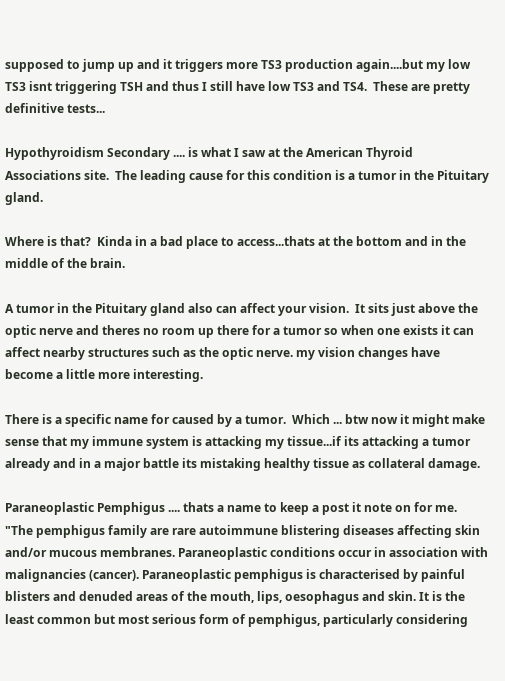supposed to jump up and it triggers more TS3 production again....but my low TS3 isnt triggering TSH and thus I still have low TS3 and TS4.  These are pretty definitive tests...

Hypothyroidism Secondary .... is what I saw at the American Thyroid Associations site.  The leading cause for this condition is a tumor in the Pituitary gland.

Where is that?  Kinda in a bad place to access...thats at the bottom and in the middle of the brain.

A tumor in the Pituitary gland also can affect your vision.  It sits just above the optic nerve and theres no room up there for a tumor so when one exists it can affect nearby structures such as the optic nerve. my vision changes have become a little more interesting.

There is a specific name for caused by a tumor.  Which ... btw now it might make sense that my immune system is attacking my tissue...if its attacking a tumor already and in a major battle its mistaking healthy tissue as collateral damage.

Paraneoplastic Pemphigus .... thats a name to keep a post it note on for me.  "The pemphigus family are rare autoimmune blistering diseases affecting skin and/or mucous membranes. Paraneoplastic conditions occur in association with malignancies (cancer). Paraneoplastic pemphigus is characterised by painful blisters and denuded areas of the mouth, lips, oesophagus and skin. It is the least common but most serious form of pemphigus, particularly considering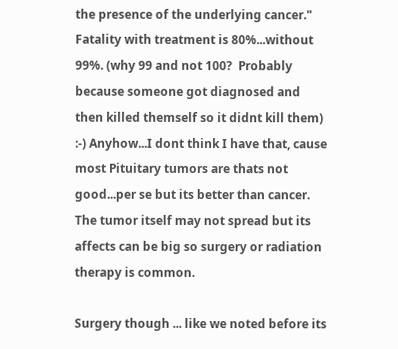the presence of the underlying cancer."  Fatality with treatment is 80%...without 99%. (why 99 and not 100?  Probably because someone got diagnosed and then killed themself so it didnt kill them) :-) Anyhow...I dont think I have that, cause most Pituitary tumors are thats not good...per se but its better than cancer.  The tumor itself may not spread but its affects can be big so surgery or radiation therapy is common.

Surgery though ... like we noted before its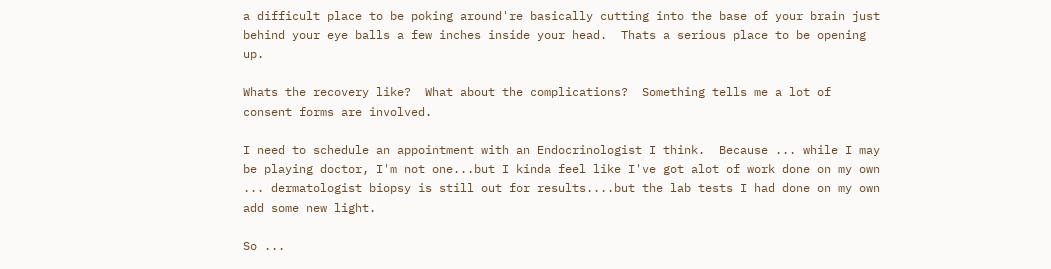a difficult place to be poking around're basically cutting into the base of your brain just behind your eye balls a few inches inside your head.  Thats a serious place to be opening up.

Whats the recovery like?  What about the complications?  Something tells me a lot of consent forms are involved.

I need to schedule an appointment with an Endocrinologist I think.  Because ... while I may be playing doctor, I'm not one...but I kinda feel like I've got alot of work done on my own ... dermatologist biopsy is still out for results....but the lab tests I had done on my own add some new light.

So ...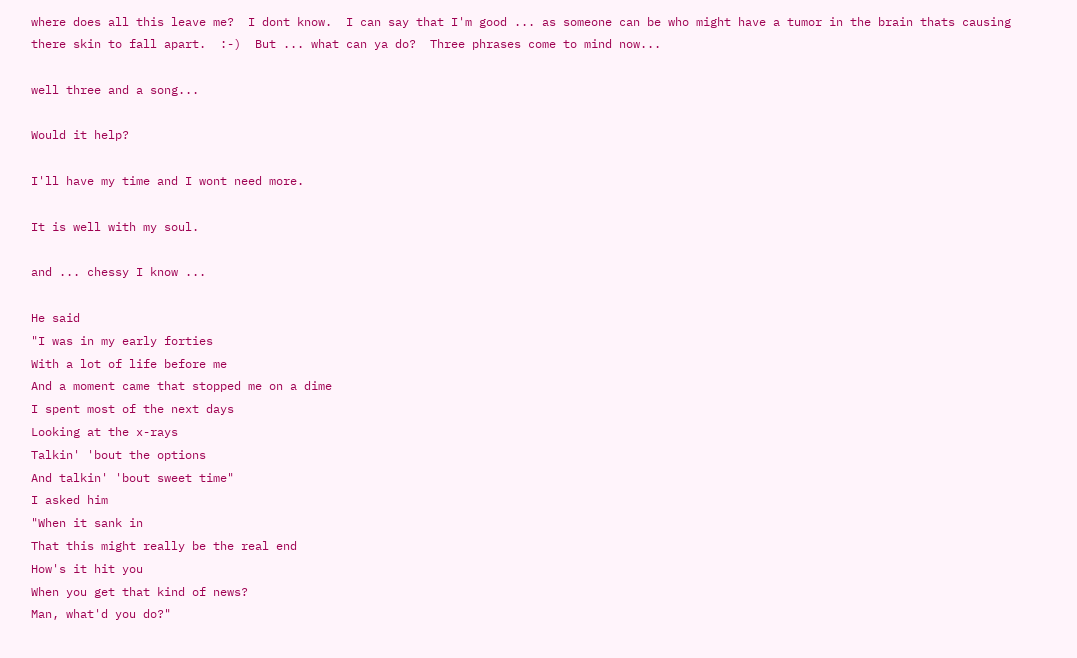where does all this leave me?  I dont know.  I can say that I'm good ... as someone can be who might have a tumor in the brain thats causing there skin to fall apart.  :-)  But ... what can ya do?  Three phrases come to mind now...

well three and a song...

Would it help?

I'll have my time and I wont need more.

It is well with my soul.

and ... chessy I know ...

He said
"I was in my early forties
With a lot of life before me
And a moment came that stopped me on a dime
I spent most of the next days
Looking at the x-rays
Talkin' 'bout the options
And talkin' 'bout sweet time"
I asked him
"When it sank in
That this might really be the real end
How's it hit you
When you get that kind of news?
Man, what'd you do?"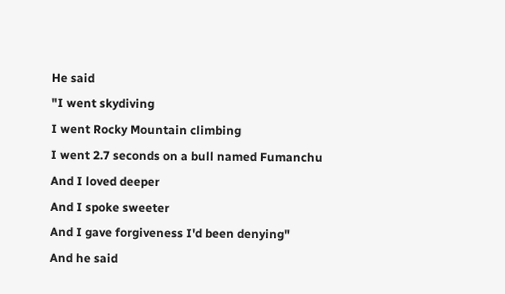He said
"I went skydiving
I went Rocky Mountain climbing
I went 2.7 seconds on a bull named Fumanchu
And I loved deeper
And I spoke sweeter
And I gave forgiveness I'd been denying"
And he said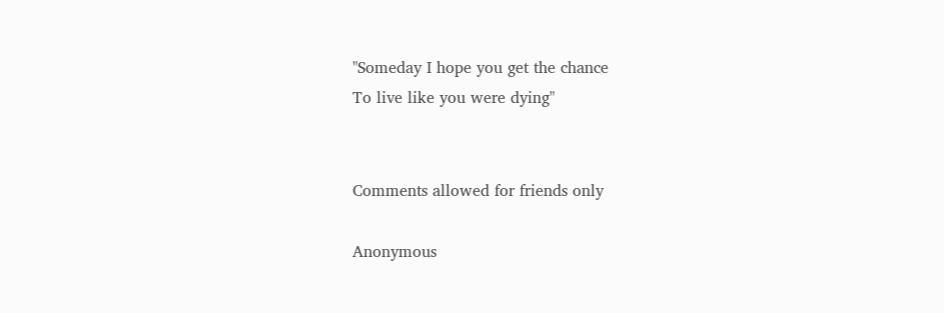"Someday I hope you get the chance
To live like you were dying"


Comments allowed for friends only

Anonymous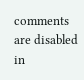comments are disabled in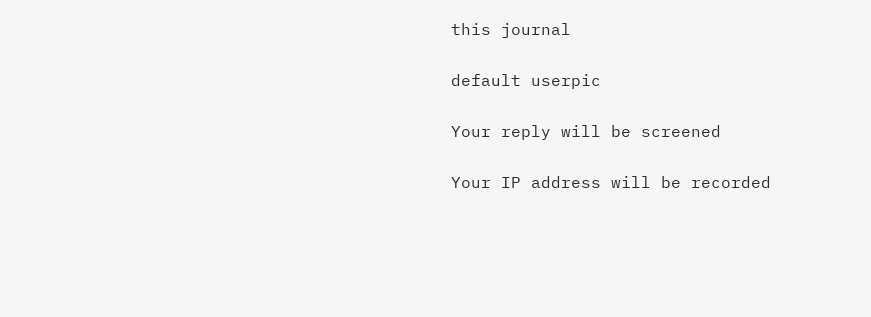this journal

default userpic

Your reply will be screened

Your IP address will be recorded